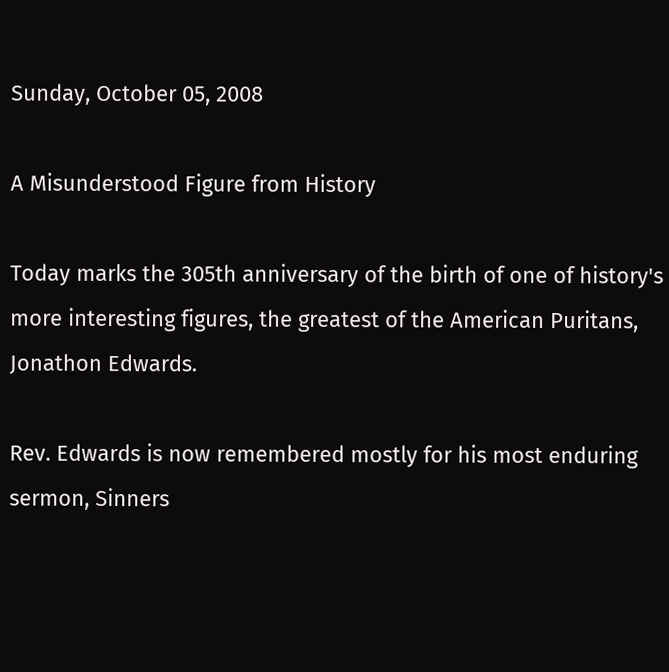Sunday, October 05, 2008

A Misunderstood Figure from History

Today marks the 305th anniversary of the birth of one of history's more interesting figures, the greatest of the American Puritans, Jonathon Edwards.

Rev. Edwards is now remembered mostly for his most enduring sermon, Sinners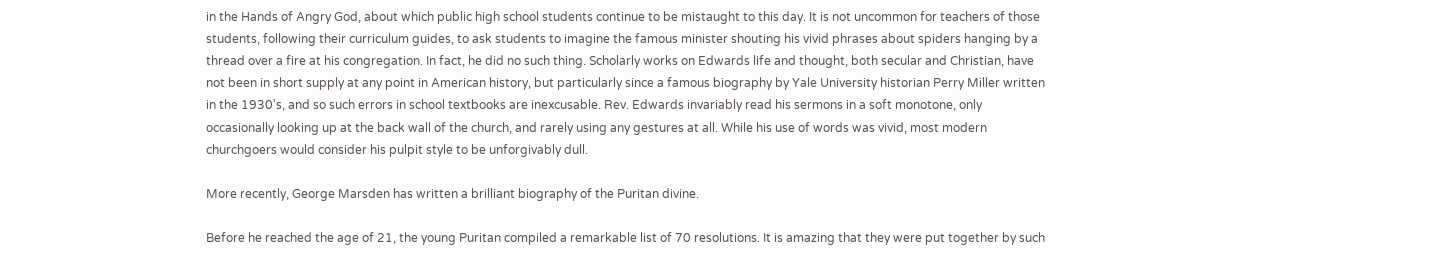in the Hands of Angry God, about which public high school students continue to be mistaught to this day. It is not uncommon for teachers of those students, following their curriculum guides, to ask students to imagine the famous minister shouting his vivid phrases about spiders hanging by a thread over a fire at his congregation. In fact, he did no such thing. Scholarly works on Edwards life and thought, both secular and Christian, have not been in short supply at any point in American history, but particularly since a famous biography by Yale University historian Perry Miller written in the 1930's, and so such errors in school textbooks are inexcusable. Rev. Edwards invariably read his sermons in a soft monotone, only occasionally looking up at the back wall of the church, and rarely using any gestures at all. While his use of words was vivid, most modern churchgoers would consider his pulpit style to be unforgivably dull.

More recently, George Marsden has written a brilliant biography of the Puritan divine.

Before he reached the age of 21, the young Puritan compiled a remarkable list of 70 resolutions. It is amazing that they were put together by such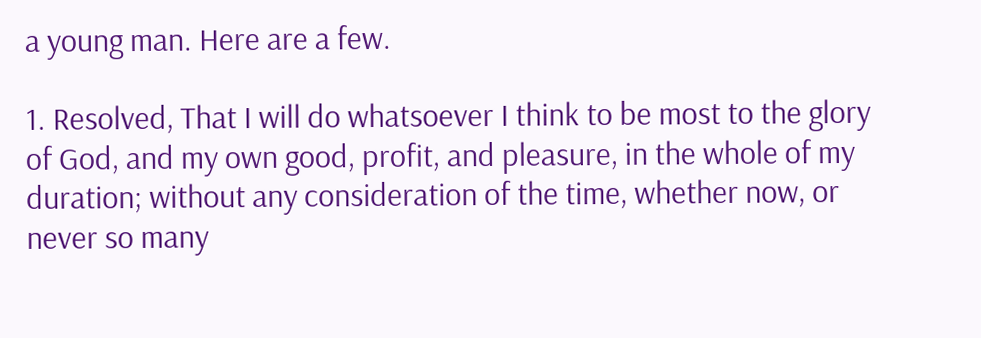a young man. Here are a few.

1. Resolved, That I will do whatsoever I think to be most to the glory of God, and my own good, profit, and pleasure, in the whole of my duration; without any consideration of the time, whether now, or never so many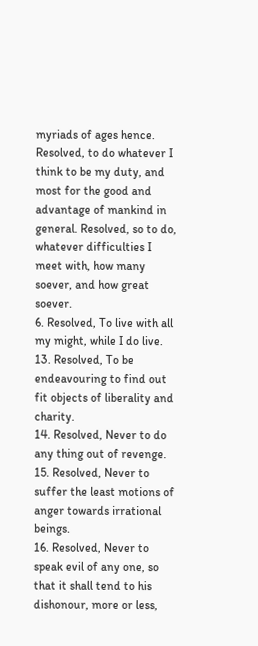myriads of ages hence. Resolved, to do whatever I think to be my duty, and most for the good and advantage of mankind in general. Resolved, so to do, whatever difficulties I meet with, how many soever, and how great soever.
6. Resolved, To live with all my might, while I do live.
13. Resolved, To be endeavouring to find out fit objects of liberality and charity.
14. Resolved, Never to do any thing out of revenge.
15. Resolved, Never to suffer the least motions of anger towards irrational beings.
16. Resolved, Never to speak evil of any one, so that it shall tend to his dishonour, more or less,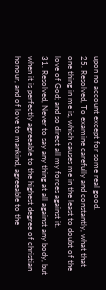upon no account except for some real good.
25. Resolved, To examine carefully and constantly, what that one thing in me is, which causes me in the least to doubt of the love of God; and so direct all my forces against it.
31. Resolved, Never to say any thing at all against any body, but when it is perfectly agreeable to the highest degree of christian honour, and of love to mankind, agreeable to the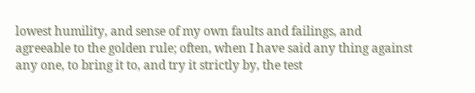lowest humility, and sense of my own faults and failings, and agreeable to the golden rule; often, when I have said any thing against any one, to bring it to, and try it strictly by, the test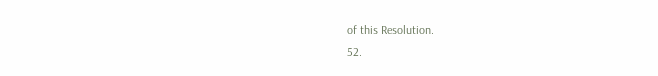of this Resolution.
52.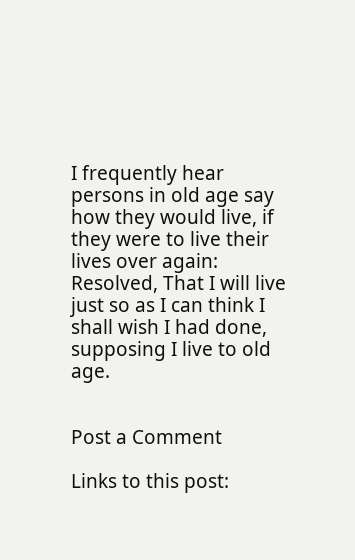I frequently hear persons in old age say how they would live, if they were to live their lives over again: Resolved, That I will live just so as I can think I shall wish I had done, supposing I live to old age.


Post a Comment

Links to this post: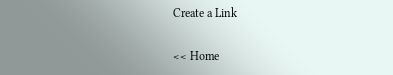Create a Link

<< Home